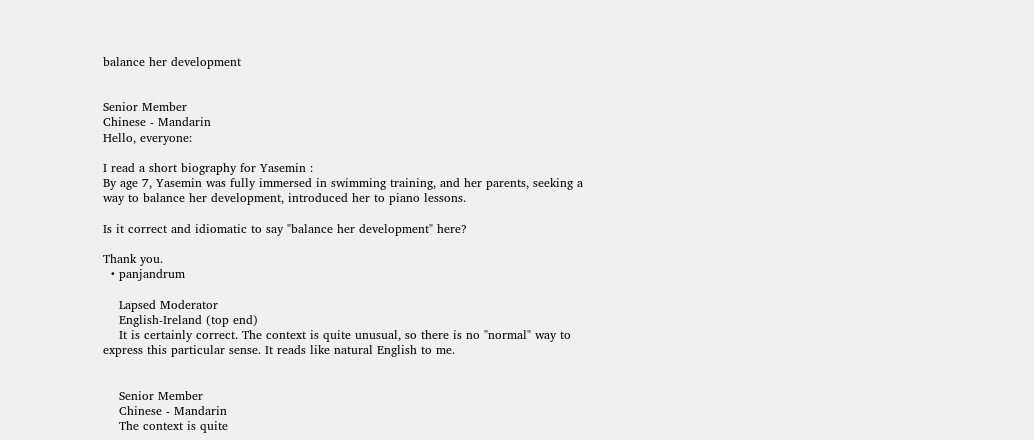balance her development


Senior Member
Chinese - Mandarin
Hello, everyone:

I read a short biography for Yasemin :
By age 7, Yasemin was fully immersed in swimming training, and her parents, seeking a way to balance her development, introduced her to piano lessons.

Is it correct and idiomatic to say "balance her development" here?

Thank you.
  • panjandrum

    Lapsed Moderator
    English-Ireland (top end)
    It is certainly correct. The context is quite unusual, so there is no "normal" way to express this particular sense. It reads like natural English to me.


    Senior Member
    Chinese - Mandarin
    The context is quite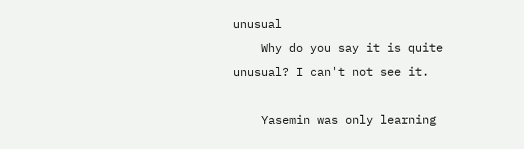unusual
    Why do you say it is quite unusual? I can't not see it.

    Yasemin was only learning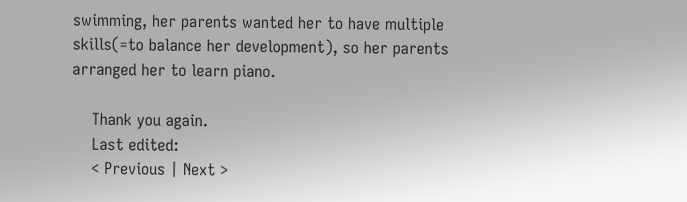swimming, her parents wanted her to have multiple skills(=to balance her development), so her parents arranged her to learn piano.

    Thank you again.
    Last edited:
    < Previous | Next >